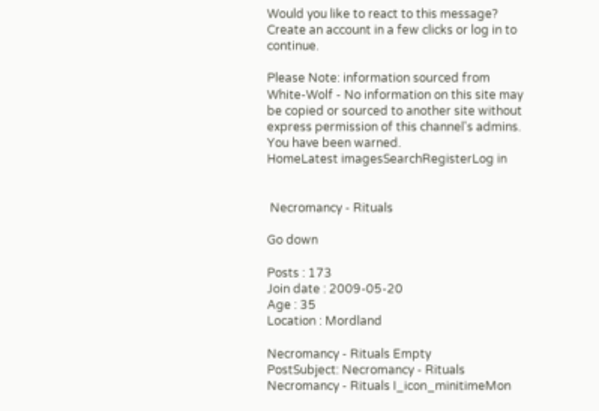Would you like to react to this message? Create an account in a few clicks or log in to continue.

Please Note: information sourced from White-Wolf - No information on this site may be copied or sourced to another site without express permission of this channel's admins. You have been warned.
HomeLatest imagesSearchRegisterLog in


 Necromancy - Rituals

Go down

Posts : 173
Join date : 2009-05-20
Age : 35
Location : Mordland

Necromancy - Rituals Empty
PostSubject: Necromancy - Rituals   Necromancy - Rituals I_icon_minitimeMon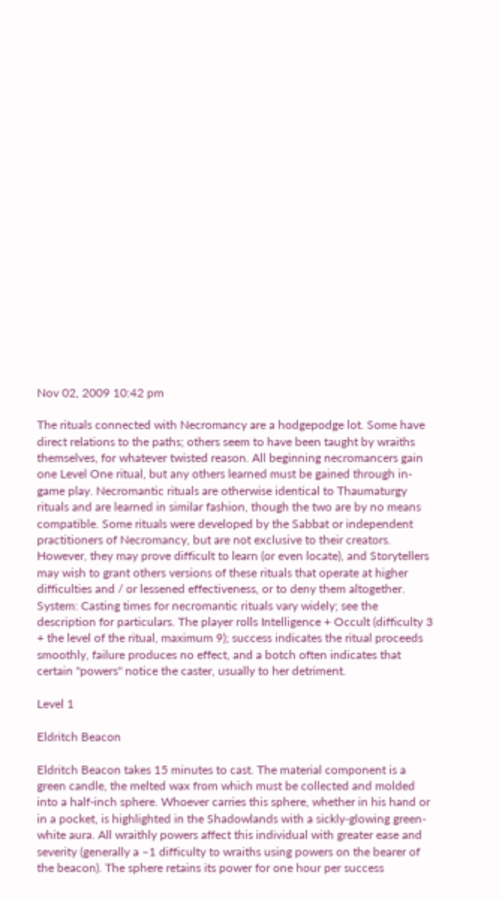Nov 02, 2009 10:42 pm

The rituals connected with Necromancy are a hodgepodge lot. Some have direct relations to the paths; others seem to have been taught by wraiths themselves, for whatever twisted reason. All beginning necromancers gain one Level One ritual, but any others learned must be gained through in-game play. Necromantic rituals are otherwise identical to Thaumaturgy rituals and are learned in similar fashion, though the two are by no means compatible. Some rituals were developed by the Sabbat or independent practitioners of Necromancy, but are not exclusive to their creators. However, they may prove difficult to learn (or even locate), and Storytellers may wish to grant others versions of these rituals that operate at higher difficulties and / or lessened effectiveness, or to deny them altogether. System: Casting times for necromantic rituals vary widely; see the description for particulars. The player rolls Intelligence + Occult (difficulty 3 + the level of the ritual, maximum 9); success indicates the ritual proceeds smoothly, failure produces no effect, and a botch often indicates that certain "powers" notice the caster, usually to her detriment.

Level 1

Eldritch Beacon

Eldritch Beacon takes 15 minutes to cast. The material component is a green candle, the melted wax from which must be collected and molded into a half-inch sphere. Whoever carries this sphere, whether in his hand or in a pocket, is highlighted in the Shadowlands with a sickly-glowing green-white aura. All wraithly powers affect this individual with greater ease and severity (generally a –1 difficulty to wraiths using powers on the bearer of the beacon). The sphere retains its power for one hour per success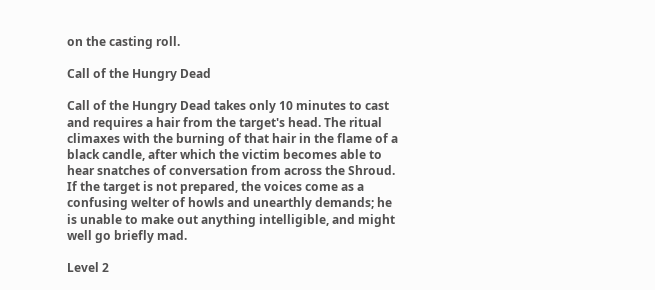on the casting roll.

Call of the Hungry Dead

Call of the Hungry Dead takes only 10 minutes to cast and requires a hair from the target's head. The ritual climaxes with the burning of that hair in the flame of a black candle, after which the victim becomes able to hear snatches of conversation from across the Shroud. If the target is not prepared, the voices come as a confusing welter of howls and unearthly demands; he is unable to make out anything intelligible, and might well go briefly mad.

Level 2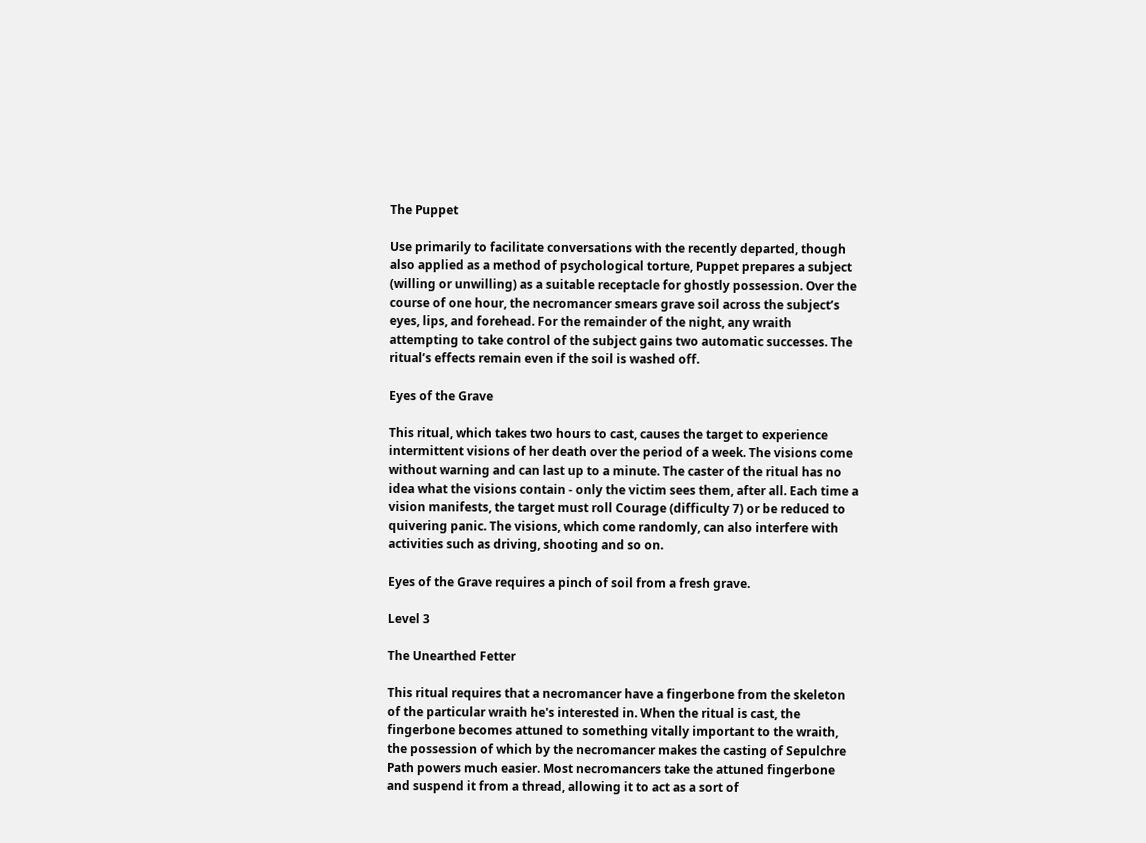The Puppet

Use primarily to facilitate conversations with the recently departed, though also applied as a method of psychological torture, Puppet prepares a subject (willing or unwilling) as a suitable receptacle for ghostly possession. Over the course of one hour, the necromancer smears grave soil across the subject’s eyes, lips, and forehead. For the remainder of the night, any wraith attempting to take control of the subject gains two automatic successes. The ritual’s effects remain even if the soil is washed off.

Eyes of the Grave

This ritual, which takes two hours to cast, causes the target to experience intermittent visions of her death over the period of a week. The visions come without warning and can last up to a minute. The caster of the ritual has no idea what the visions contain - only the victim sees them, after all. Each time a vision manifests, the target must roll Courage (difficulty 7) or be reduced to quivering panic. The visions, which come randomly, can also interfere with activities such as driving, shooting and so on.

Eyes of the Grave requires a pinch of soil from a fresh grave.

Level 3

The Unearthed Fetter

This ritual requires that a necromancer have a fingerbone from the skeleton of the particular wraith he's interested in. When the ritual is cast, the fingerbone becomes attuned to something vitally important to the wraith, the possession of which by the necromancer makes the casting of Sepulchre Path powers much easier. Most necromancers take the attuned fingerbone and suspend it from a thread, allowing it to act as a sort of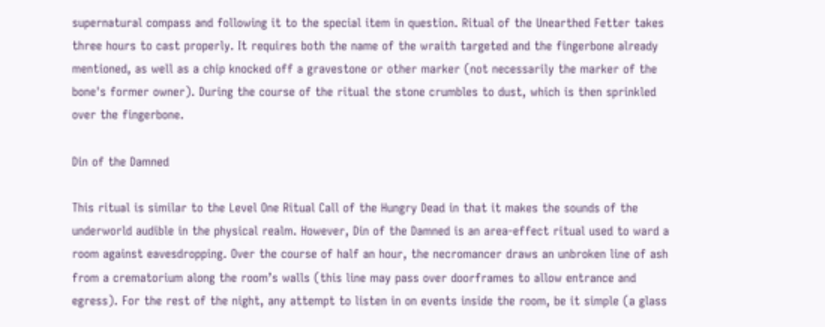supernatural compass and following it to the special item in question. Ritual of the Unearthed Fetter takes three hours to cast properly. It requires both the name of the wraith targeted and the fingerbone already mentioned, as well as a chip knocked off a gravestone or other marker (not necessarily the marker of the bone's former owner). During the course of the ritual the stone crumbles to dust, which is then sprinkled over the fingerbone.

Din of the Damned

This ritual is similar to the Level One Ritual Call of the Hungry Dead in that it makes the sounds of the underworld audible in the physical realm. However, Din of the Damned is an area-effect ritual used to ward a room against eavesdropping. Over the course of half an hour, the necromancer draws an unbroken line of ash from a crematorium along the room’s walls (this line may pass over doorframes to allow entrance and egress). For the rest of the night, any attempt to listen in on events inside the room, be it simple (a glass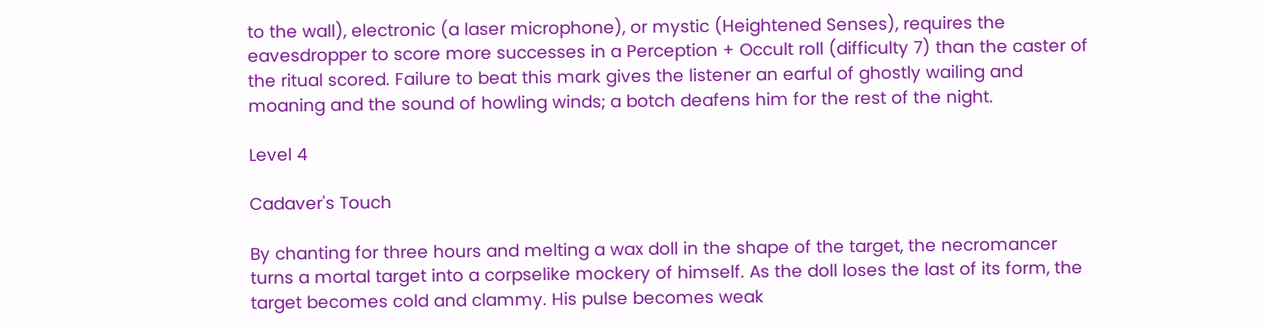to the wall), electronic (a laser microphone), or mystic (Heightened Senses), requires the eavesdropper to score more successes in a Perception + Occult roll (difficulty 7) than the caster of the ritual scored. Failure to beat this mark gives the listener an earful of ghostly wailing and moaning and the sound of howling winds; a botch deafens him for the rest of the night.

Level 4

Cadaver's Touch

By chanting for three hours and melting a wax doll in the shape of the target, the necromancer turns a mortal target into a corpselike mockery of himself. As the doll loses the last of its form, the target becomes cold and clammy. His pulse becomes weak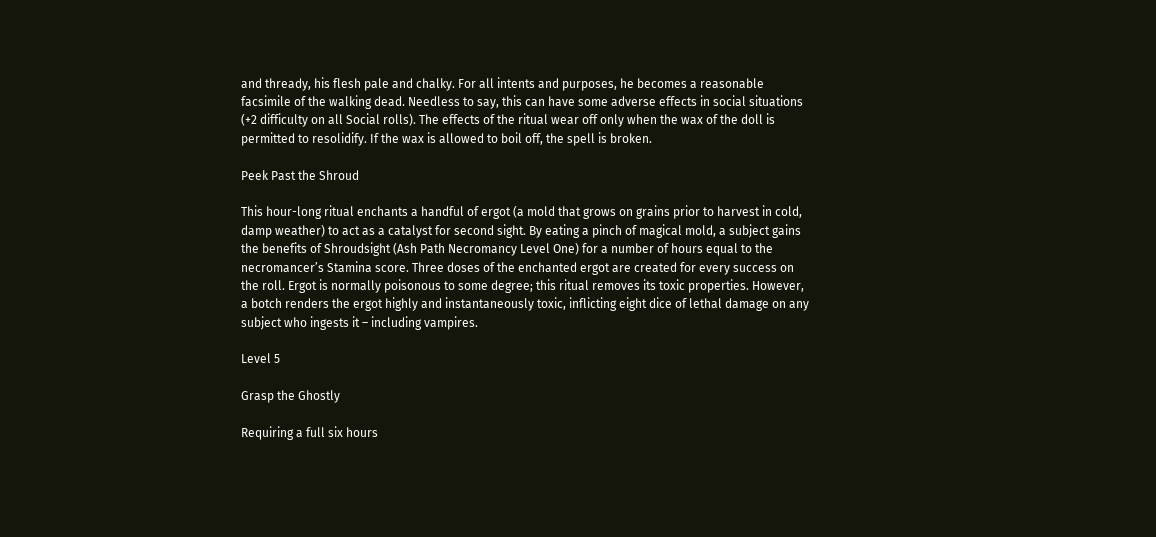and thready, his flesh pale and chalky. For all intents and purposes, he becomes a reasonable facsimile of the walking dead. Needless to say, this can have some adverse effects in social situations (+2 difficulty on all Social rolls). The effects of the ritual wear off only when the wax of the doll is permitted to resolidify. If the wax is allowed to boil off, the spell is broken.

Peek Past the Shroud

This hour-long ritual enchants a handful of ergot (a mold that grows on grains prior to harvest in cold, damp weather) to act as a catalyst for second sight. By eating a pinch of magical mold, a subject gains the benefits of Shroudsight (Ash Path Necromancy Level One) for a number of hours equal to the necromancer’s Stamina score. Three doses of the enchanted ergot are created for every success on the roll. Ergot is normally poisonous to some degree; this ritual removes its toxic properties. However, a botch renders the ergot highly and instantaneously toxic, inflicting eight dice of lethal damage on any subject who ingests it – including vampires.

Level 5

Grasp the Ghostly

Requiring a full six hours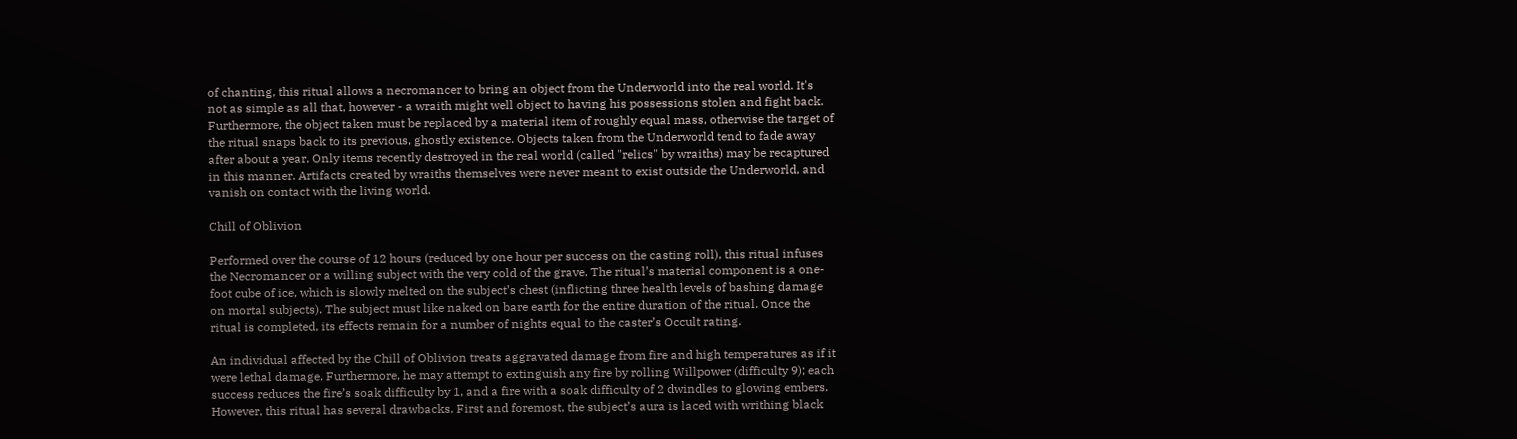of chanting, this ritual allows a necromancer to bring an object from the Underworld into the real world. It's not as simple as all that, however - a wraith might well object to having his possessions stolen and fight back. Furthermore, the object taken must be replaced by a material item of roughly equal mass, otherwise the target of the ritual snaps back to its previous, ghostly existence. Objects taken from the Underworld tend to fade away after about a year. Only items recently destroyed in the real world (called "relics" by wraiths) may be recaptured in this manner. Artifacts created by wraiths themselves were never meant to exist outside the Underworld, and vanish on contact with the living world.

Chill of Oblivion

Performed over the course of 12 hours (reduced by one hour per success on the casting roll), this ritual infuses the Necromancer or a willing subject with the very cold of the grave. The ritual’s material component is a one-foot cube of ice, which is slowly melted on the subject’s chest (inflicting three health levels of bashing damage on mortal subjects). The subject must like naked on bare earth for the entire duration of the ritual. Once the ritual is completed, its effects remain for a number of nights equal to the caster’s Occult rating.

An individual affected by the Chill of Oblivion treats aggravated damage from fire and high temperatures as if it were lethal damage. Furthermore, he may attempt to extinguish any fire by rolling Willpower (difficulty 9); each success reduces the fire’s soak difficulty by 1, and a fire with a soak difficulty of 2 dwindles to glowing embers. However, this ritual has several drawbacks. First and foremost, the subject’s aura is laced with writhing black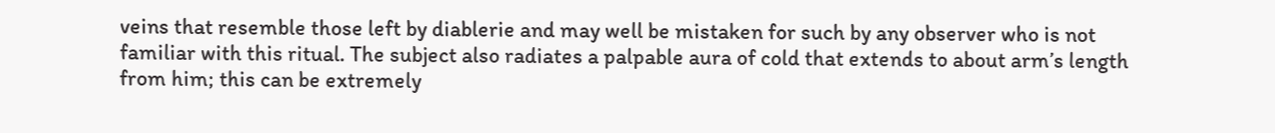veins that resemble those left by diablerie and may well be mistaken for such by any observer who is not familiar with this ritual. The subject also radiates a palpable aura of cold that extends to about arm’s length from him; this can be extremely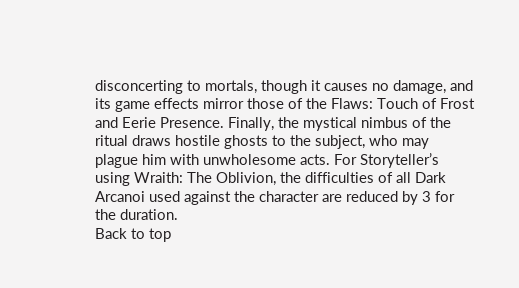disconcerting to mortals, though it causes no damage, and its game effects mirror those of the Flaws: Touch of Frost and Eerie Presence. Finally, the mystical nimbus of the ritual draws hostile ghosts to the subject, who may plague him with unwholesome acts. For Storyteller’s using Wraith: The Oblivion, the difficulties of all Dark Arcanoi used against the character are reduced by 3 for the duration.
Back to top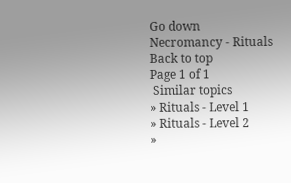Go down
Necromancy - Rituals
Back to top
Page 1 of 1
 Similar topics
» Rituals - Level 1
» Rituals - Level 2
»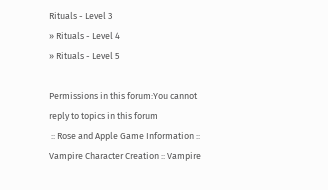Rituals - Level 3
» Rituals - Level 4
» Rituals - Level 5

Permissions in this forum:You cannot reply to topics in this forum
 :: Rose and Apple Game Information :: Vampire Character Creation :: Vampire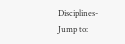Disciplines-
Jump to: